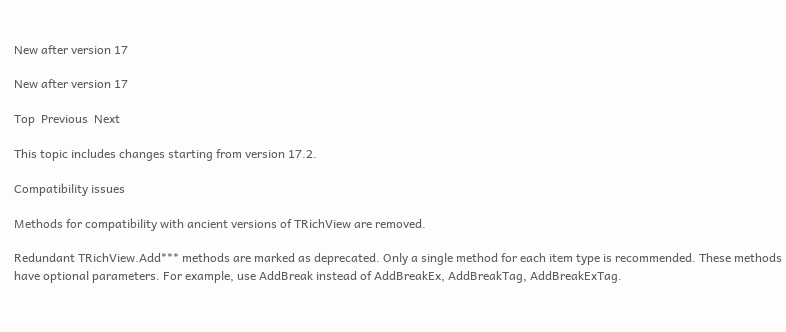New after version 17

New after version 17

Top  Previous  Next

This topic includes changes starting from version 17.2.

Compatibility issues

Methods for compatibility with ancient versions of TRichView are removed.

Redundant TRichView.Add*** methods are marked as deprecated. Only a single method for each item type is recommended. These methods have optional parameters. For example, use AddBreak instead of AddBreakEx, AddBreakTag, AddBreakExTag.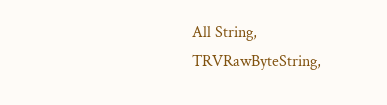All String, TRVRawByteString,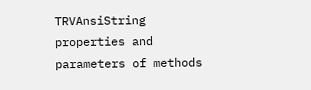TRVAnsiString properties and parameters of methods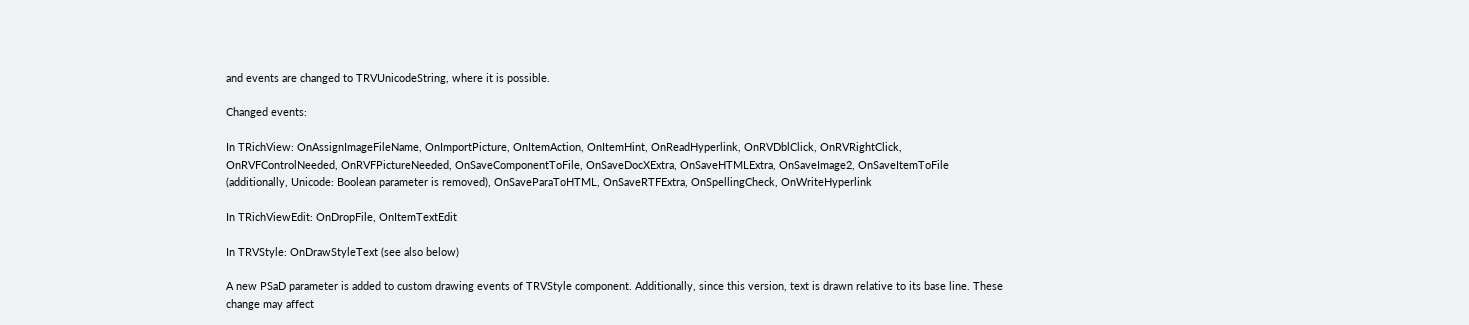and events are changed to TRVUnicodeString, where it is possible.

Changed events:

In TRichView: OnAssignImageFileName, OnImportPicture, OnItemAction, OnItemHint, OnReadHyperlink, OnRVDblClick, OnRVRightClick, OnRVFControlNeeded, OnRVFPictureNeeded, OnSaveComponentToFile, OnSaveDocXExtra, OnSaveHTMLExtra, OnSaveImage2, OnSaveItemToFile (additionally, Unicode: Boolean parameter is removed), OnSaveParaToHTML, OnSaveRTFExtra, OnSpellingCheck, OnWriteHyperlink

In TRichViewEdit: OnDropFile, OnItemTextEdit

In TRVStyle: OnDrawStyleText (see also below)

A new PSaD parameter is added to custom drawing events of TRVStyle component. Additionally, since this version, text is drawn relative to its base line. These change may affect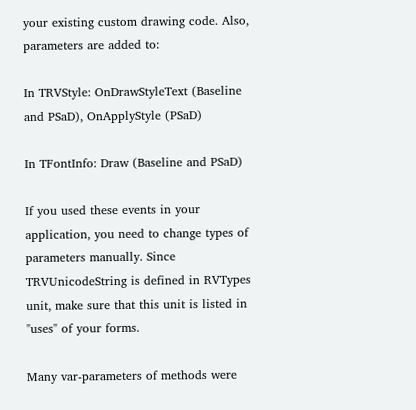your existing custom drawing code. Also, parameters are added to:

In TRVStyle: OnDrawStyleText (Baseline and PSaD), OnApplyStyle (PSaD)

In TFontInfo: Draw (Baseline and PSaD)

If you used these events in your application, you need to change types of parameters manually. Since TRVUnicodeString is defined in RVTypes unit, make sure that this unit is listed in "uses" of your forms.

Many var-parameters of methods were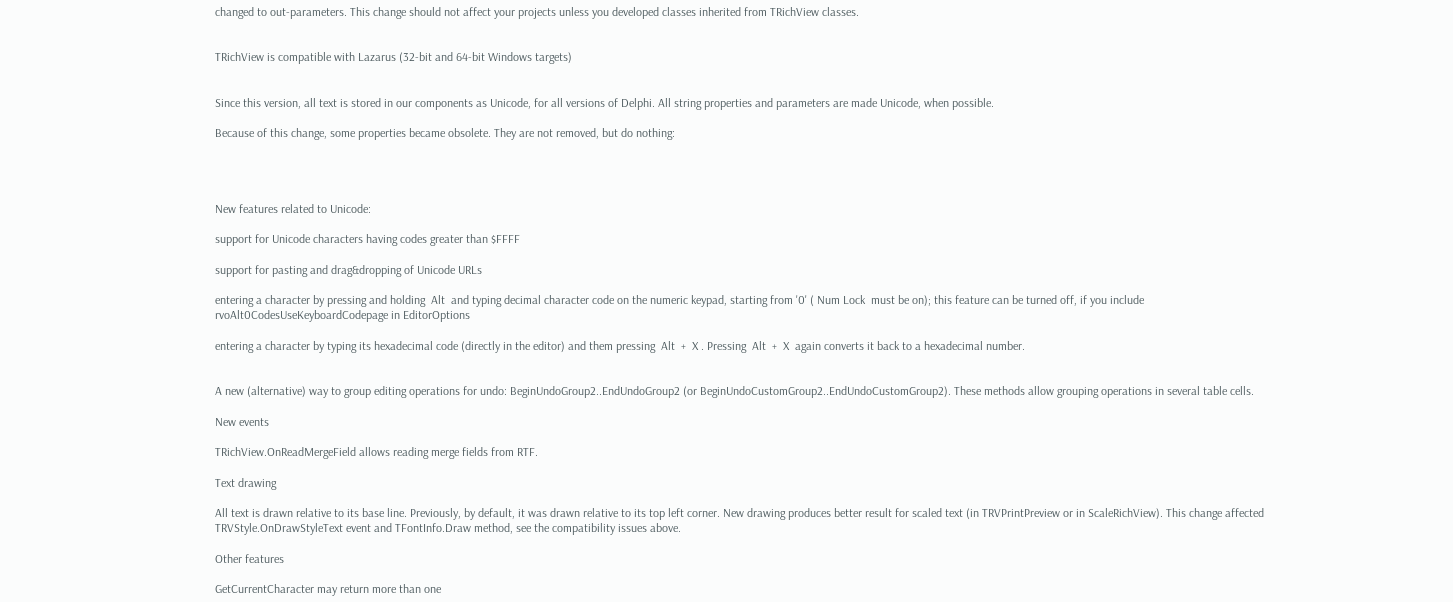changed to out-parameters. This change should not affect your projects unless you developed classes inherited from TRichView classes.


TRichView is compatible with Lazarus (32-bit and 64-bit Windows targets)


Since this version, all text is stored in our components as Unicode, for all versions of Delphi. All string properties and parameters are made Unicode, when possible.

Because of this change, some properties became obsolete. They are not removed, but do nothing:




New features related to Unicode:

support for Unicode characters having codes greater than $FFFF

support for pasting and drag&dropping of Unicode URLs

entering a character by pressing and holding  Alt  and typing decimal character code on the numeric keypad, starting from '0' ( Num Lock  must be on); this feature can be turned off, if you include rvoAlt0CodesUseKeyboardCodepage in EditorOptions

entering a character by typing its hexadecimal code (directly in the editor) and them pressing  Alt  +  X . Pressing  Alt  +  X  again converts it back to a hexadecimal number.


A new (alternative) way to group editing operations for undo: BeginUndoGroup2..EndUndoGroup2 (or BeginUndoCustomGroup2..EndUndoCustomGroup2). These methods allow grouping operations in several table cells.

New events

TRichView.OnReadMergeField allows reading merge fields from RTF.

Text drawing

All text is drawn relative to its base line. Previously, by default, it was drawn relative to its top left corner. New drawing produces better result for scaled text (in TRVPrintPreview or in ScaleRichView). This change affected TRVStyle.OnDrawStyleText event and TFontInfo.Draw method, see the compatibility issues above.

Other features

GetCurrentCharacter may return more than one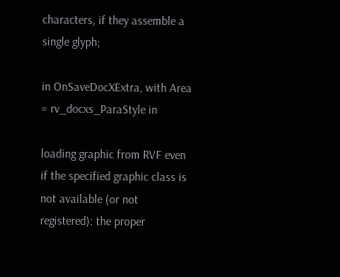characters, if they assemble a single glyph;

in OnSaveDocXExtra, with Area = rv_docxs_ParaStyle in

loading graphic from RVF even if the specified graphic class is not available (or not registered): the proper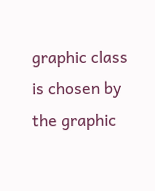graphic class is chosen by the graphic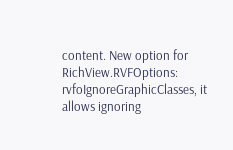content. New option for RichView.RVFOptions: rvfoIgnoreGraphicClasses, it allows ignoring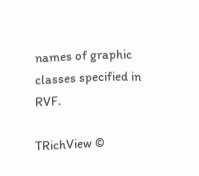names of graphic classes specified in RVF.

TRichView ©